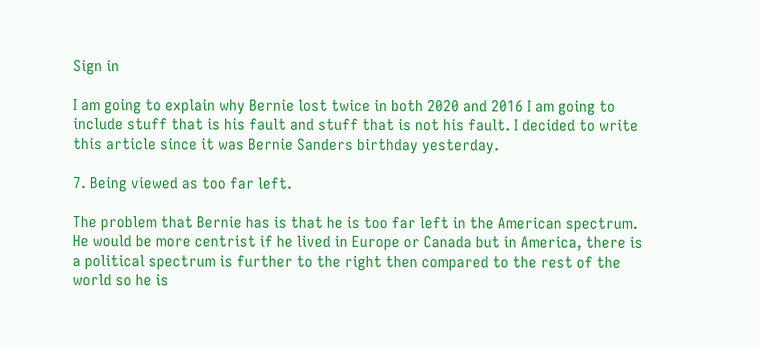Sign in

I am going to explain why Bernie lost twice in both 2020 and 2016 I am going to include stuff that is his fault and stuff that is not his fault. I decided to write this article since it was Bernie Sanders birthday yesterday.

7. Being viewed as too far left.

The problem that Bernie has is that he is too far left in the American spectrum. He would be more centrist if he lived in Europe or Canada but in America, there is a political spectrum is further to the right then compared to the rest of the world so he is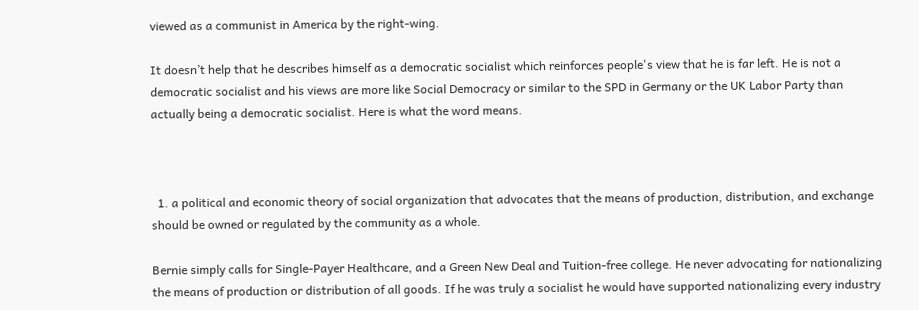viewed as a communist in America by the right-wing.

It doesn’t help that he describes himself as a democratic socialist which reinforces people's view that he is far left. He is not a democratic socialist and his views are more like Social Democracy or similar to the SPD in Germany or the UK Labor Party than actually being a democratic socialist. Here is what the word means.



  1. a political and economic theory of social organization that advocates that the means of production, distribution, and exchange should be owned or regulated by the community as a whole.

Bernie simply calls for Single-Payer Healthcare, and a Green New Deal and Tuition-free college. He never advocating for nationalizing the means of production or distribution of all goods. If he was truly a socialist he would have supported nationalizing every industry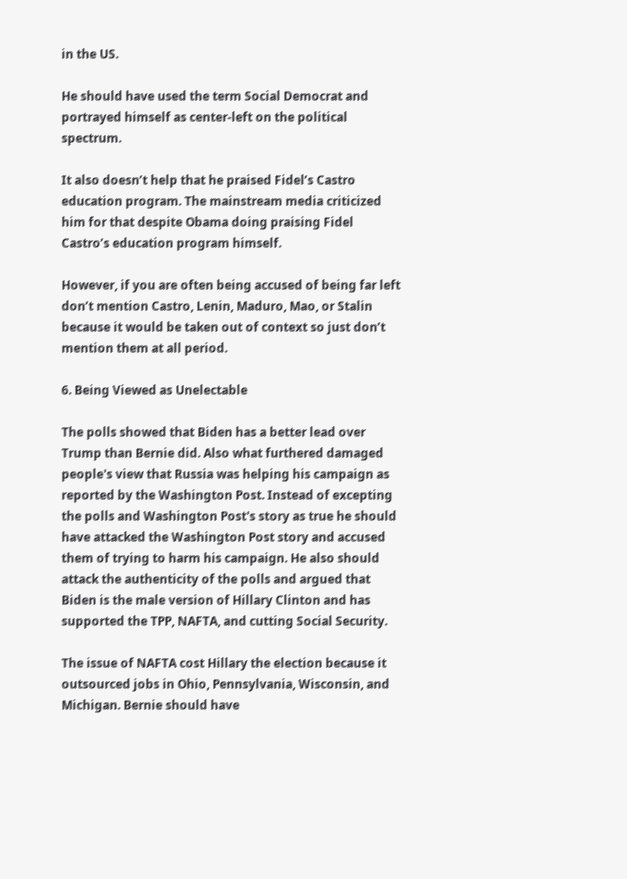in the US.

He should have used the term Social Democrat and portrayed himself as center-left on the political spectrum.

It also doesn’t help that he praised Fidel’s Castro education program. The mainstream media criticized him for that despite Obama doing praising Fidel Castro’s education program himself.

However, if you are often being accused of being far left don’t mention Castro, Lenin, Maduro, Mao, or Stalin because it would be taken out of context so just don’t mention them at all period.

6. Being Viewed as Unelectable

The polls showed that Biden has a better lead over Trump than Bernie did. Also what furthered damaged people's view that Russia was helping his campaign as reported by the Washington Post. Instead of excepting the polls and Washington Post's story as true he should have attacked the Washington Post story and accused them of trying to harm his campaign. He also should attack the authenticity of the polls and argued that Biden is the male version of Hillary Clinton and has supported the TPP, NAFTA, and cutting Social Security.

The issue of NAFTA cost Hillary the election because it outsourced jobs in Ohio, Pennsylvania, Wisconsin, and Michigan. Bernie should have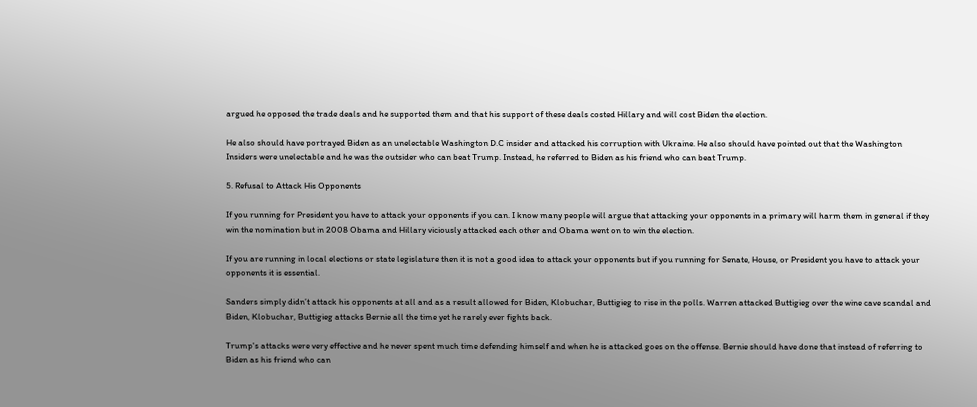argued he opposed the trade deals and he supported them and that his support of these deals costed Hillary and will cost Biden the election.

He also should have portrayed Biden as an unelectable Washington D.C insider and attacked his corruption with Ukraine. He also should have pointed out that the Washington Insiders were unelectable and he was the outsider who can beat Trump. Instead, he referred to Biden as his friend who can beat Trump.

5. Refusal to Attack His Opponents

If you running for President you have to attack your opponents if you can. I know many people will argue that attacking your opponents in a primary will harm them in general if they win the nomination but in 2008 Obama and Hillary viciously attacked each other and Obama went on to win the election.

If you are running in local elections or state legislature then it is not a good idea to attack your opponents but if you running for Senate, House, or President you have to attack your opponents it is essential.

Sanders simply didn’t attack his opponents at all and as a result allowed for Biden, Klobuchar, Buttigieg to rise in the polls. Warren attacked Buttigieg over the wine cave scandal and Biden, Klobuchar, Buttigieg attacks Bernie all the time yet he rarely ever fights back.

Trump's attacks were very effective and he never spent much time defending himself and when he is attacked goes on the offense. Bernie should have done that instead of referring to Biden as his friend who can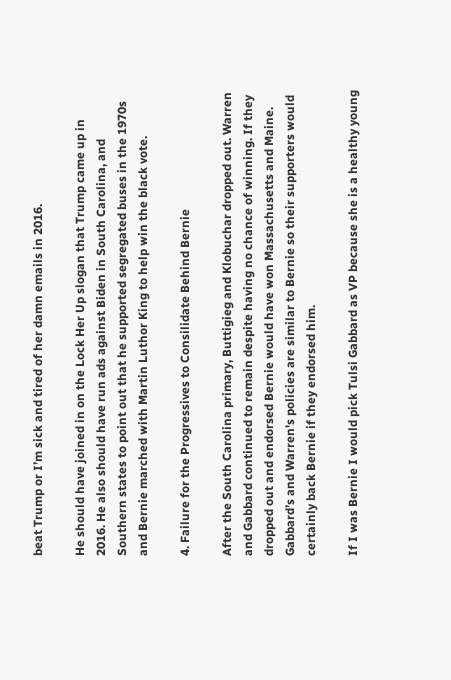beat Trump or I’m sick and tired of her damn emails in 2016.

He should have joined in on the Lock Her Up slogan that Trump came up in 2016. He also should have run ads against Biden in South Carolina, and Southern states to point out that he supported segregated buses in the 1970s and Bernie marched with Martin Luthor King to help win the black vote.

4. Failure for the Progressives to Consilidate Behind Bernie

After the South Carolina primary, Buttigieg and Klobuchar dropped out. Warren and Gabbard continued to remain despite having no chance of winning. If they dropped out and endorsed Bernie would have won Massachusetts and Maine. Gabbard’s and Warren's policies are similar to Bernie so their supporters would certainly back Bernie if they endorsed him.

If I was Bernie I would pick Tulsi Gabbard as VP because she is a healthy young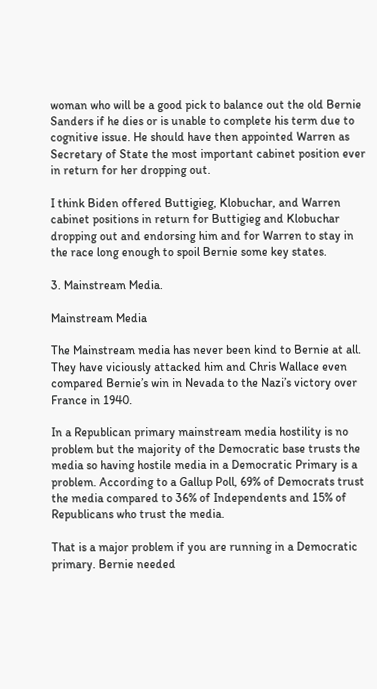woman who will be a good pick to balance out the old Bernie Sanders if he dies or is unable to complete his term due to cognitive issue. He should have then appointed Warren as Secretary of State the most important cabinet position ever in return for her dropping out.

I think Biden offered Buttigieg, Klobuchar, and Warren cabinet positions in return for Buttigieg and Klobuchar dropping out and endorsing him and for Warren to stay in the race long enough to spoil Bernie some key states.

3. Mainstream Media.

Mainstream Media

The Mainstream media has never been kind to Bernie at all. They have viciously attacked him and Chris Wallace even compared Bernie’s win in Nevada to the Nazi’s victory over France in 1940.

In a Republican primary mainstream media hostility is no problem but the majority of the Democratic base trusts the media so having hostile media in a Democratic Primary is a problem. According to a Gallup Poll, 69% of Democrats trust the media compared to 36% of Independents and 15% of Republicans who trust the media.

That is a major problem if you are running in a Democratic primary. Bernie needed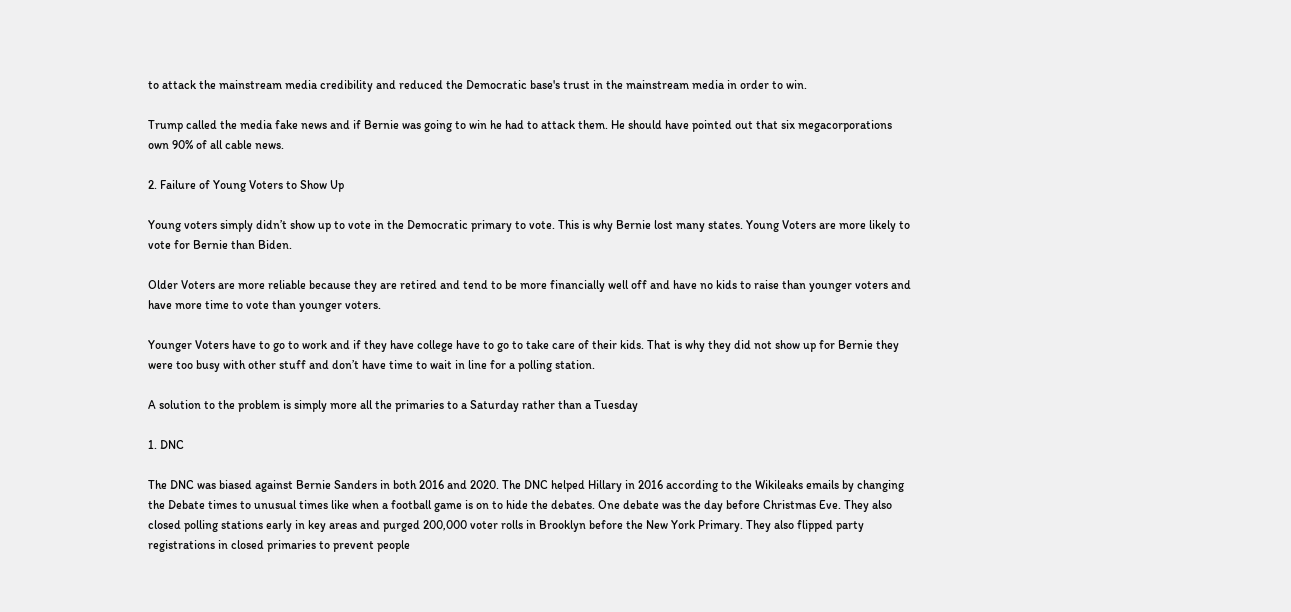to attack the mainstream media credibility and reduced the Democratic base's trust in the mainstream media in order to win.

Trump called the media fake news and if Bernie was going to win he had to attack them. He should have pointed out that six megacorporations own 90% of all cable news.

2. Failure of Young Voters to Show Up

Young voters simply didn’t show up to vote in the Democratic primary to vote. This is why Bernie lost many states. Young Voters are more likely to vote for Bernie than Biden.

Older Voters are more reliable because they are retired and tend to be more financially well off and have no kids to raise than younger voters and have more time to vote than younger voters.

Younger Voters have to go to work and if they have college have to go to take care of their kids. That is why they did not show up for Bernie they were too busy with other stuff and don’t have time to wait in line for a polling station.

A solution to the problem is simply more all the primaries to a Saturday rather than a Tuesday

1. DNC

The DNC was biased against Bernie Sanders in both 2016 and 2020. The DNC helped Hillary in 2016 according to the Wikileaks emails by changing the Debate times to unusual times like when a football game is on to hide the debates. One debate was the day before Christmas Eve. They also closed polling stations early in key areas and purged 200,000 voter rolls in Brooklyn before the New York Primary. They also flipped party registrations in closed primaries to prevent people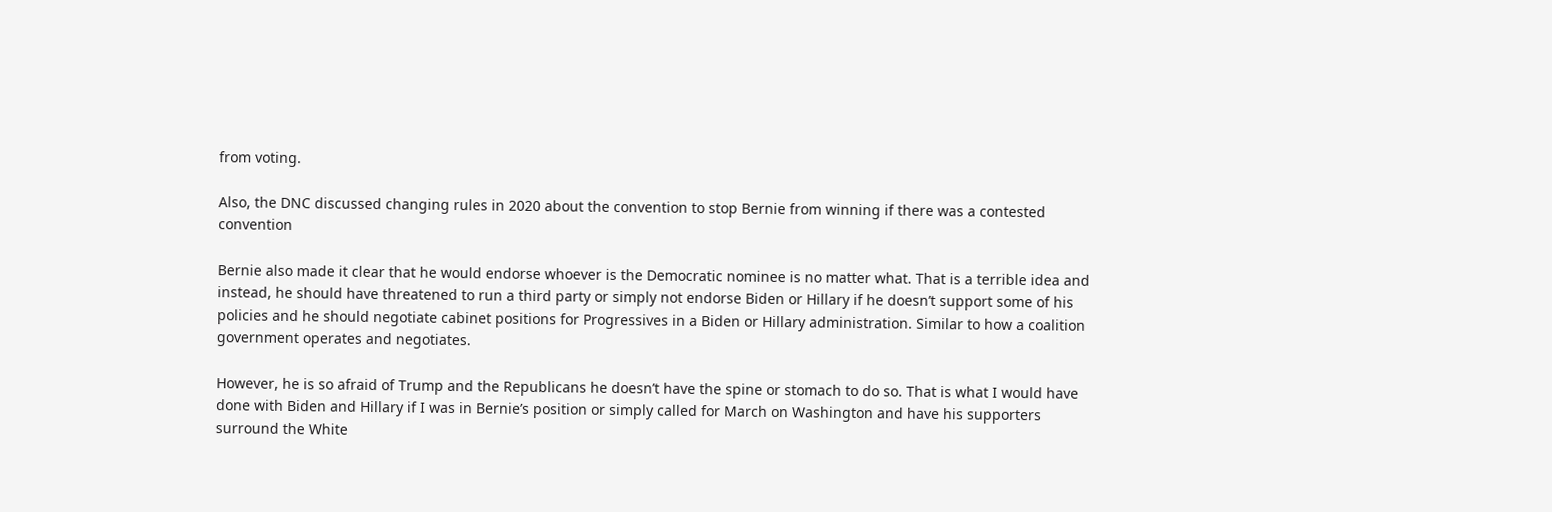from voting.

Also, the DNC discussed changing rules in 2020 about the convention to stop Bernie from winning if there was a contested convention

Bernie also made it clear that he would endorse whoever is the Democratic nominee is no matter what. That is a terrible idea and instead, he should have threatened to run a third party or simply not endorse Biden or Hillary if he doesn’t support some of his policies and he should negotiate cabinet positions for Progressives in a Biden or Hillary administration. Similar to how a coalition government operates and negotiates.

However, he is so afraid of Trump and the Republicans he doesn’t have the spine or stomach to do so. That is what I would have done with Biden and Hillary if I was in Bernie’s position or simply called for March on Washington and have his supporters surround the White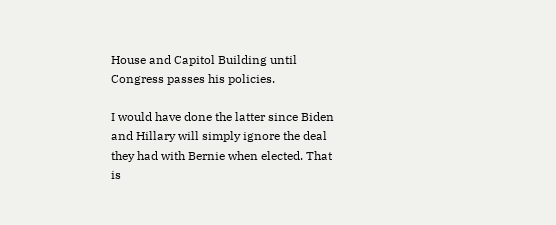House and Capitol Building until Congress passes his policies.

I would have done the latter since Biden and Hillary will simply ignore the deal they had with Bernie when elected. That is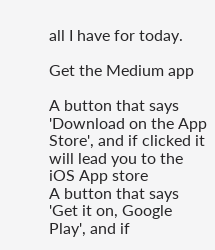all I have for today.

Get the Medium app

A button that says 'Download on the App Store', and if clicked it will lead you to the iOS App store
A button that says 'Get it on, Google Play', and if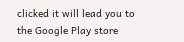clicked it will lead you to the Google Play store